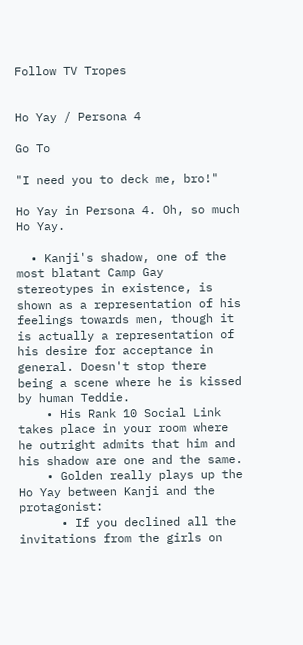Follow TV Tropes


Ho Yay / Persona 4

Go To

"I need you to deck me, bro!"

Ho Yay in Persona 4. Oh, so much Ho Yay.

  • Kanji's shadow, one of the most blatant Camp Gay stereotypes in existence, is shown as a representation of his feelings towards men, though it is actually a representation of his desire for acceptance in general. Doesn't stop there being a scene where he is kissed by human Teddie.
    • His Rank 10 Social Link takes place in your room where he outright admits that him and his shadow are one and the same.
    • Golden really plays up the Ho Yay between Kanji and the protagonist:
      • If you declined all the invitations from the girls on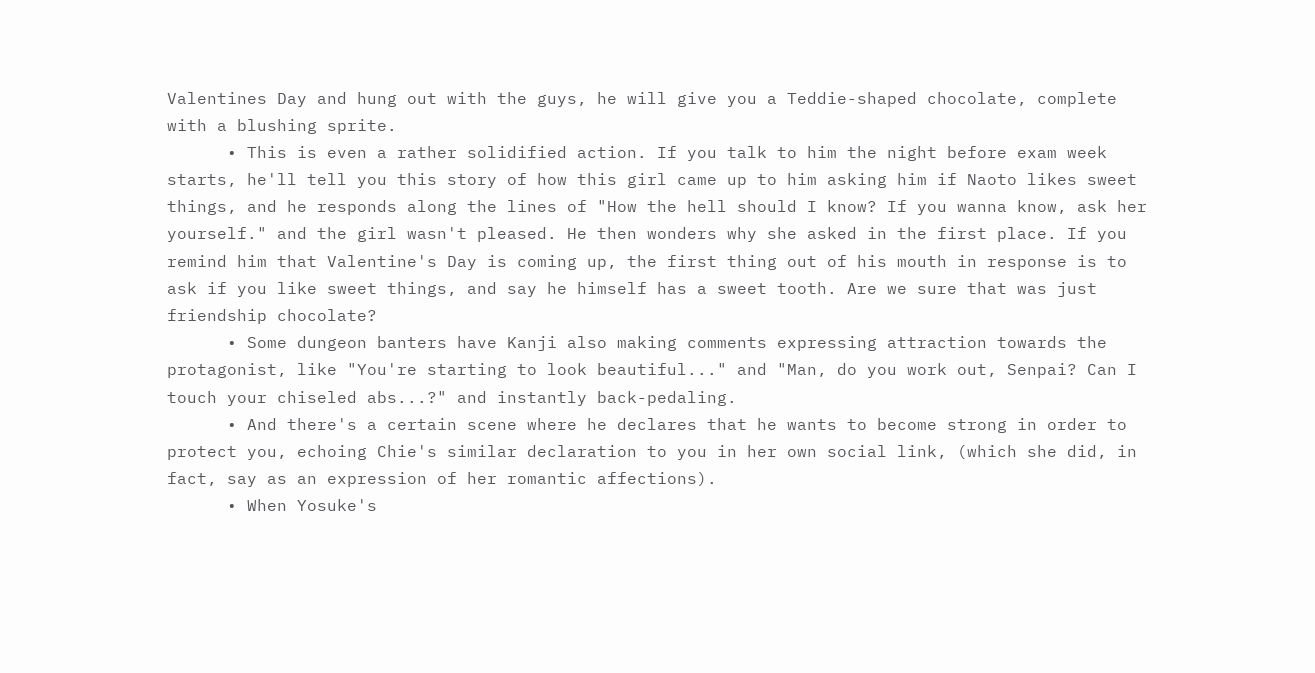Valentines Day and hung out with the guys, he will give you a Teddie-shaped chocolate, complete with a blushing sprite.
      • This is even a rather solidified action. If you talk to him the night before exam week starts, he'll tell you this story of how this girl came up to him asking him if Naoto likes sweet things, and he responds along the lines of "How the hell should I know? If you wanna know, ask her yourself." and the girl wasn't pleased. He then wonders why she asked in the first place. If you remind him that Valentine's Day is coming up, the first thing out of his mouth in response is to ask if you like sweet things, and say he himself has a sweet tooth. Are we sure that was just friendship chocolate?
      • Some dungeon banters have Kanji also making comments expressing attraction towards the protagonist, like "You're starting to look beautiful..." and "Man, do you work out, Senpai? Can I touch your chiseled abs...?" and instantly back-pedaling.
      • And there's a certain scene where he declares that he wants to become strong in order to protect you, echoing Chie's similar declaration to you in her own social link, (which she did, in fact, say as an expression of her romantic affections).
      • When Yosuke's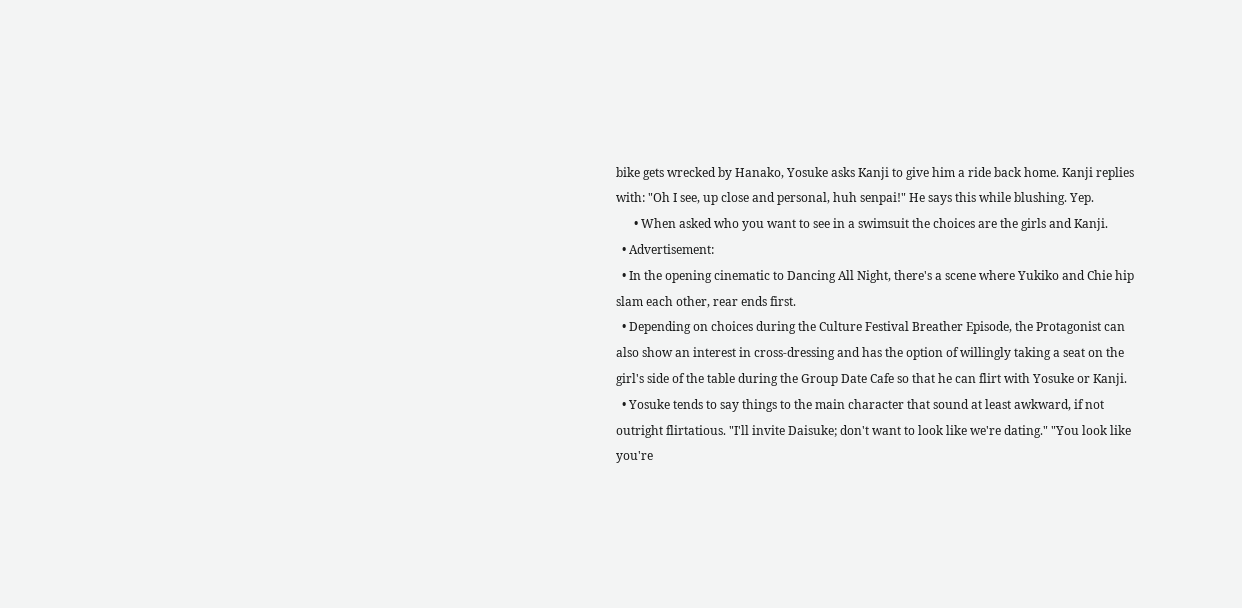bike gets wrecked by Hanako, Yosuke asks Kanji to give him a ride back home. Kanji replies with: "Oh I see, up close and personal, huh senpai!" He says this while blushing. Yep.
      • When asked who you want to see in a swimsuit the choices are the girls and Kanji.
  • Advertisement:
  • In the opening cinematic to Dancing All Night, there's a scene where Yukiko and Chie hip slam each other, rear ends first.
  • Depending on choices during the Culture Festival Breather Episode, the Protagonist can also show an interest in cross-dressing and has the option of willingly taking a seat on the girl's side of the table during the Group Date Cafe so that he can flirt with Yosuke or Kanji.
  • Yosuke tends to say things to the main character that sound at least awkward, if not outright flirtatious. "I'll invite Daisuke; don't want to look like we're dating." "You look like you're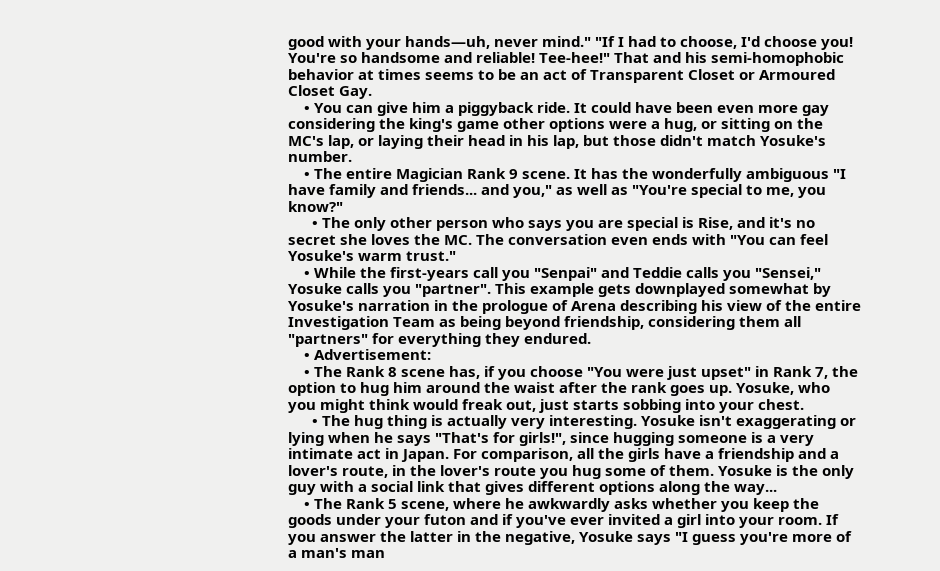good with your hands—uh, never mind." "If I had to choose, I'd choose you! You're so handsome and reliable! Tee-hee!" That and his semi-homophobic behavior at times seems to be an act of Transparent Closet or Armoured Closet Gay.
    • You can give him a piggyback ride. It could have been even more gay considering the king's game other options were a hug, or sitting on the MC's lap, or laying their head in his lap, but those didn't match Yosuke's number.
    • The entire Magician Rank 9 scene. It has the wonderfully ambiguous "I have family and friends... and you," as well as "You're special to me, you know?"
      • The only other person who says you are special is Rise, and it's no secret she loves the MC. The conversation even ends with "You can feel Yosuke's warm trust."
    • While the first-years call you "Senpai" and Teddie calls you "Sensei," Yosuke calls you "partner". This example gets downplayed somewhat by Yosuke's narration in the prologue of Arena describing his view of the entire Investigation Team as being beyond friendship, considering them all "partners" for everything they endured.
    • Advertisement:
    • The Rank 8 scene has, if you choose "You were just upset" in Rank 7, the option to hug him around the waist after the rank goes up. Yosuke, who you might think would freak out, just starts sobbing into your chest.
      • The hug thing is actually very interesting. Yosuke isn't exaggerating or lying when he says "That's for girls!", since hugging someone is a very intimate act in Japan. For comparison, all the girls have a friendship and a lover's route, in the lover's route you hug some of them. Yosuke is the only guy with a social link that gives different options along the way...
    • The Rank 5 scene, where he awkwardly asks whether you keep the goods under your futon and if you've ever invited a girl into your room. If you answer the latter in the negative, Yosuke says "I guess you're more of a man's man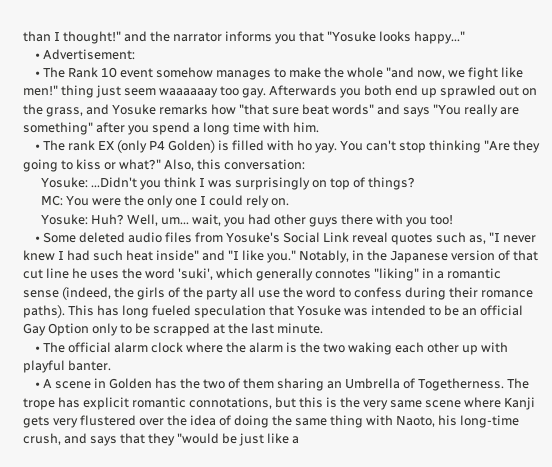than I thought!" and the narrator informs you that "Yosuke looks happy..."
    • Advertisement:
    • The Rank 10 event somehow manages to make the whole "and now, we fight like men!" thing just seem waaaaaay too gay. Afterwards you both end up sprawled out on the grass, and Yosuke remarks how "that sure beat words" and says "You really are something" after you spend a long time with him.
    • The rank EX (only P4 Golden) is filled with ho yay. You can't stop thinking "Are they going to kiss or what?" Also, this conversation:
      Yosuke: ...Didn't you think I was surprisingly on top of things?
      MC: You were the only one I could rely on.
      Yosuke: Huh? Well, um... wait, you had other guys there with you too!
    • Some deleted audio files from Yosuke's Social Link reveal quotes such as, "I never knew I had such heat inside" and "I like you." Notably, in the Japanese version of that cut line he uses the word 'suki', which generally connotes "liking" in a romantic sense (indeed, the girls of the party all use the word to confess during their romance paths). This has long fueled speculation that Yosuke was intended to be an official Gay Option only to be scrapped at the last minute.
    • The official alarm clock where the alarm is the two waking each other up with playful banter.
    • A scene in Golden has the two of them sharing an Umbrella of Togetherness. The trope has explicit romantic connotations, but this is the very same scene where Kanji gets very flustered over the idea of doing the same thing with Naoto, his long-time crush, and says that they "would be just like a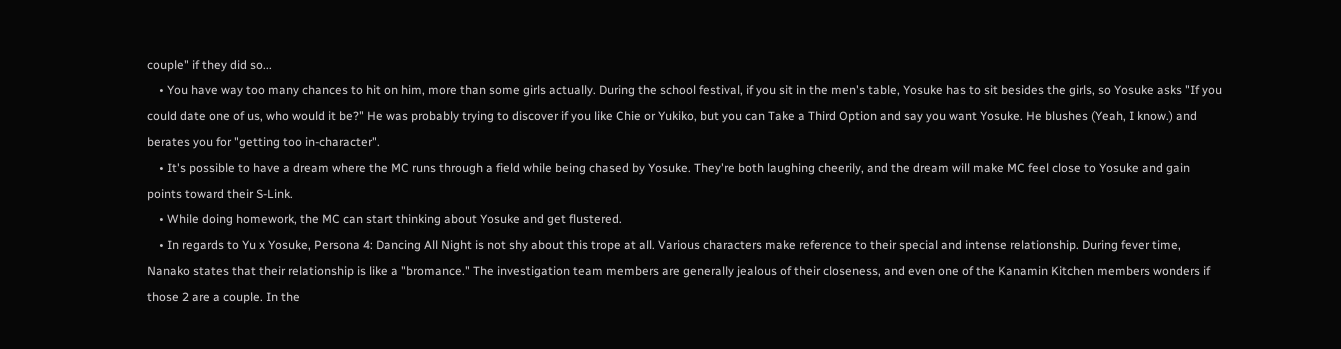couple" if they did so...
    • You have way too many chances to hit on him, more than some girls actually. During the school festival, if you sit in the men's table, Yosuke has to sit besides the girls, so Yosuke asks "If you could date one of us, who would it be?" He was probably trying to discover if you like Chie or Yukiko, but you can Take a Third Option and say you want Yosuke. He blushes (Yeah, I know.) and berates you for "getting too in-character".
    • It's possible to have a dream where the MC runs through a field while being chased by Yosuke. They're both laughing cheerily, and the dream will make MC feel close to Yosuke and gain points toward their S-Link.
    • While doing homework, the MC can start thinking about Yosuke and get flustered.
    • In regards to Yu x Yosuke, Persona 4: Dancing All Night is not shy about this trope at all. Various characters make reference to their special and intense relationship. During fever time, Nanako states that their relationship is like a "bromance." The investigation team members are generally jealous of their closeness, and even one of the Kanamin Kitchen members wonders if those 2 are a couple. In the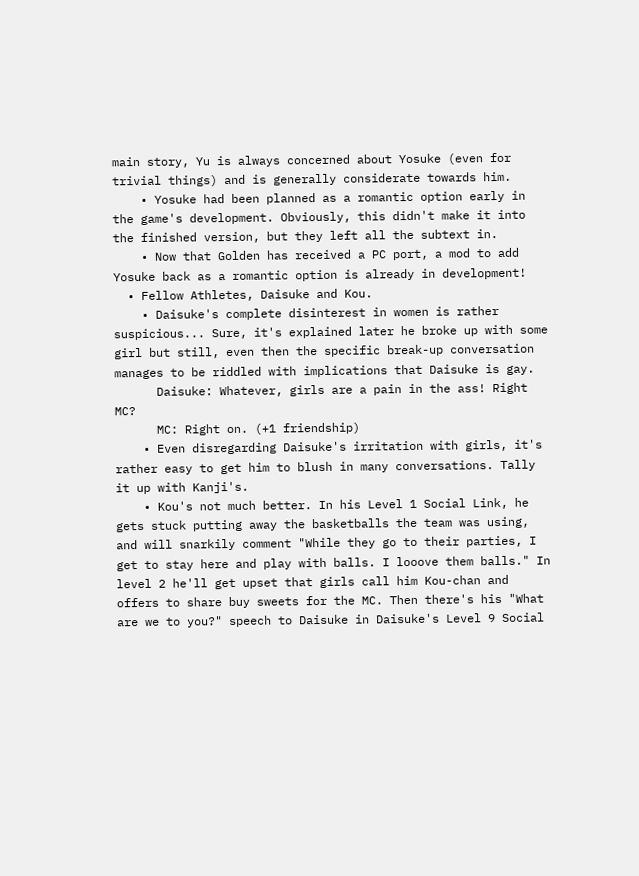main story, Yu is always concerned about Yosuke (even for trivial things) and is generally considerate towards him.
    • Yosuke had been planned as a romantic option early in the game's development. Obviously, this didn't make it into the finished version, but they left all the subtext in.
    • Now that Golden has received a PC port, a mod to add Yosuke back as a romantic option is already in development!
  • Fellow Athletes, Daisuke and Kou.
    • Daisuke's complete disinterest in women is rather suspicious... Sure, it's explained later he broke up with some girl but still, even then the specific break-up conversation manages to be riddled with implications that Daisuke is gay.
      Daisuke: Whatever, girls are a pain in the ass! Right MC?
      MC: Right on. (+1 friendship)
    • Even disregarding Daisuke's irritation with girls, it's rather easy to get him to blush in many conversations. Tally it up with Kanji's.
    • Kou's not much better. In his Level 1 Social Link, he gets stuck putting away the basketballs the team was using, and will snarkily comment "While they go to their parties, I get to stay here and play with balls. I looove them balls." In level 2 he'll get upset that girls call him Kou-chan and offers to share buy sweets for the MC. Then there's his "What are we to you?" speech to Daisuke in Daisuke's Level 9 Social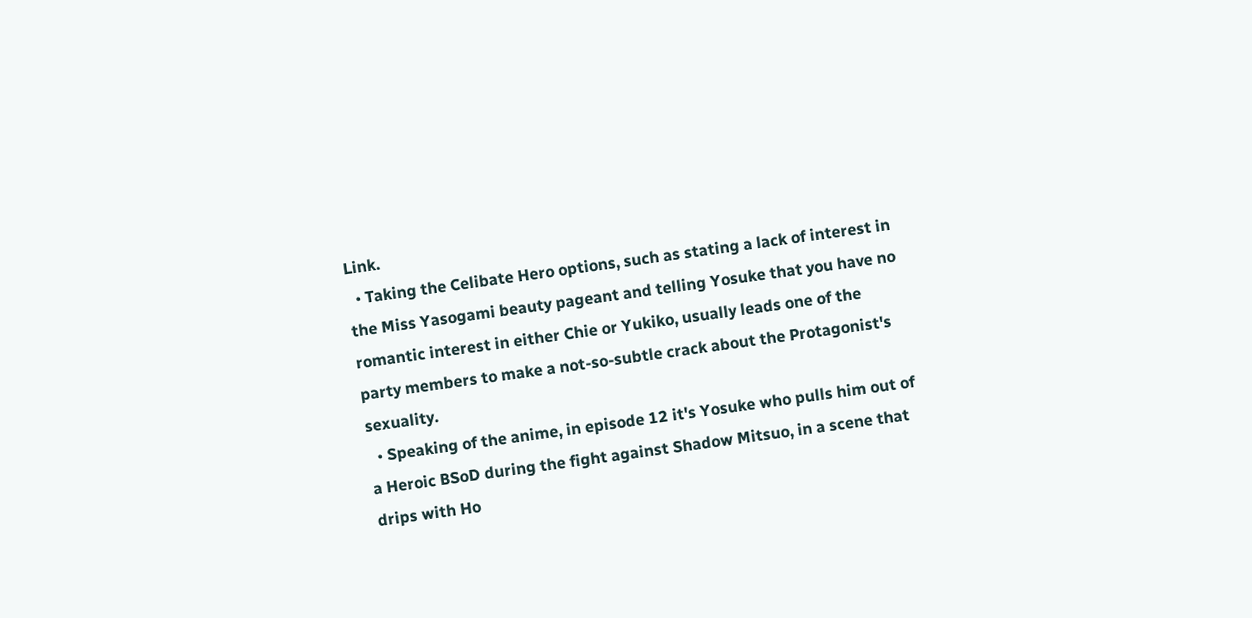Link.
  • Taking the Celibate Hero options, such as stating a lack of interest in the Miss Yasogami beauty pageant and telling Yosuke that you have no romantic interest in either Chie or Yukiko, usually leads one of the party members to make a not-so-subtle crack about the Protagonist's sexuality.
  • Speaking of the anime, in episode 12 it's Yosuke who pulls him out of a Heroic BSoD during the fight against Shadow Mitsuo, in a scene that drips with Ho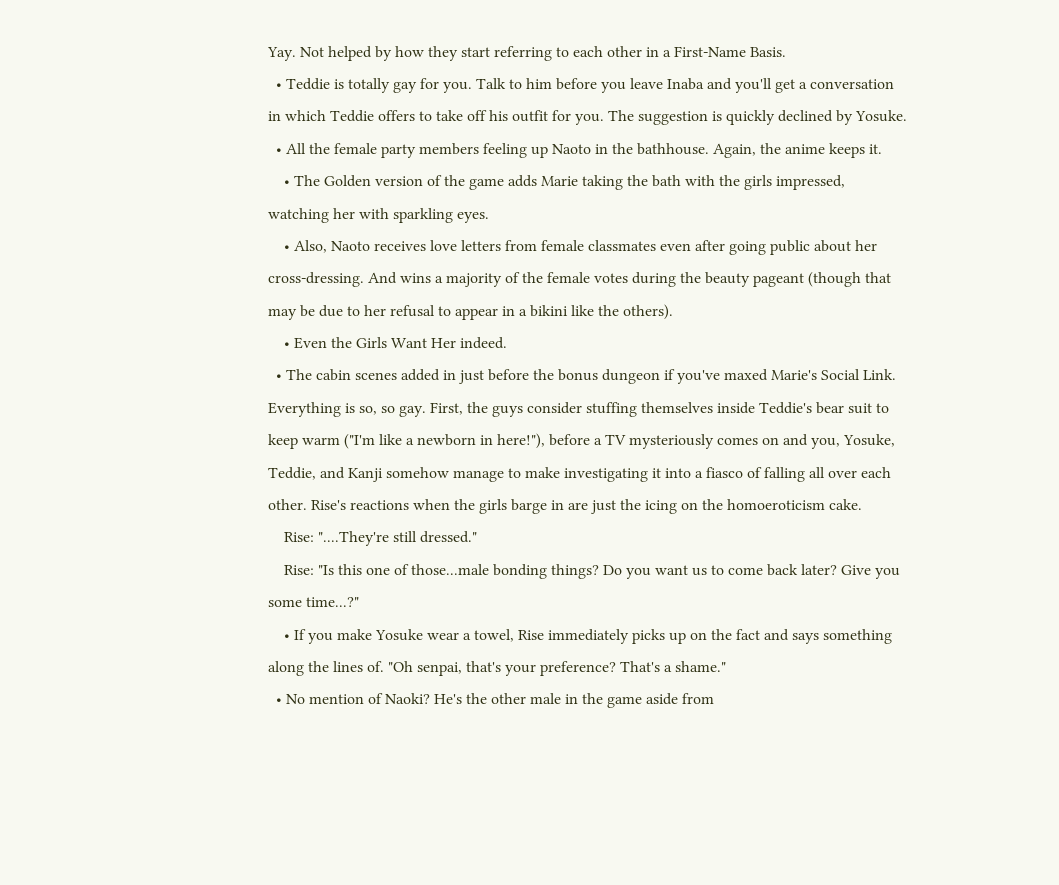Yay. Not helped by how they start referring to each other in a First-Name Basis.
  • Teddie is totally gay for you. Talk to him before you leave Inaba and you'll get a conversation in which Teddie offers to take off his outfit for you. The suggestion is quickly declined by Yosuke.
  • All the female party members feeling up Naoto in the bathhouse. Again, the anime keeps it.
    • The Golden version of the game adds Marie taking the bath with the girls impressed, watching her with sparkling eyes.
    • Also, Naoto receives love letters from female classmates even after going public about her cross-dressing. And wins a majority of the female votes during the beauty pageant (though that may be due to her refusal to appear in a bikini like the others).
    • Even the Girls Want Her indeed.
  • The cabin scenes added in just before the bonus dungeon if you've maxed Marie's Social Link. Everything is so, so gay. First, the guys consider stuffing themselves inside Teddie's bear suit to keep warm ("I'm like a newborn in here!"), before a TV mysteriously comes on and you, Yosuke, Teddie, and Kanji somehow manage to make investigating it into a fiasco of falling all over each other. Rise's reactions when the girls barge in are just the icing on the homoeroticism cake.
    Rise: "....They're still dressed."
    Rise: "Is this one of those...male bonding things? Do you want us to come back later? Give you some time...?"
    • If you make Yosuke wear a towel, Rise immediately picks up on the fact and says something along the lines of. "Oh senpai, that's your preference? That's a shame."
  • No mention of Naoki? He's the other male in the game aside from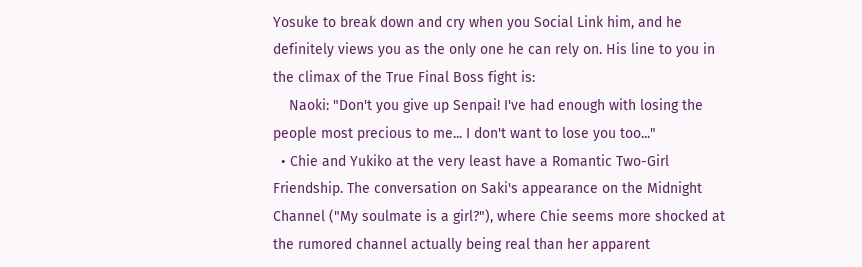Yosuke to break down and cry when you Social Link him, and he definitely views you as the only one he can rely on. His line to you in the climax of the True Final Boss fight is:
    Naoki: "Don't you give up Senpai! I've had enough with losing the people most precious to me... I don't want to lose you too..."
  • Chie and Yukiko at the very least have a Romantic Two-Girl Friendship. The conversation on Saki's appearance on the Midnight Channel ("My soulmate is a girl?"), where Chie seems more shocked at the rumored channel actually being real than her apparent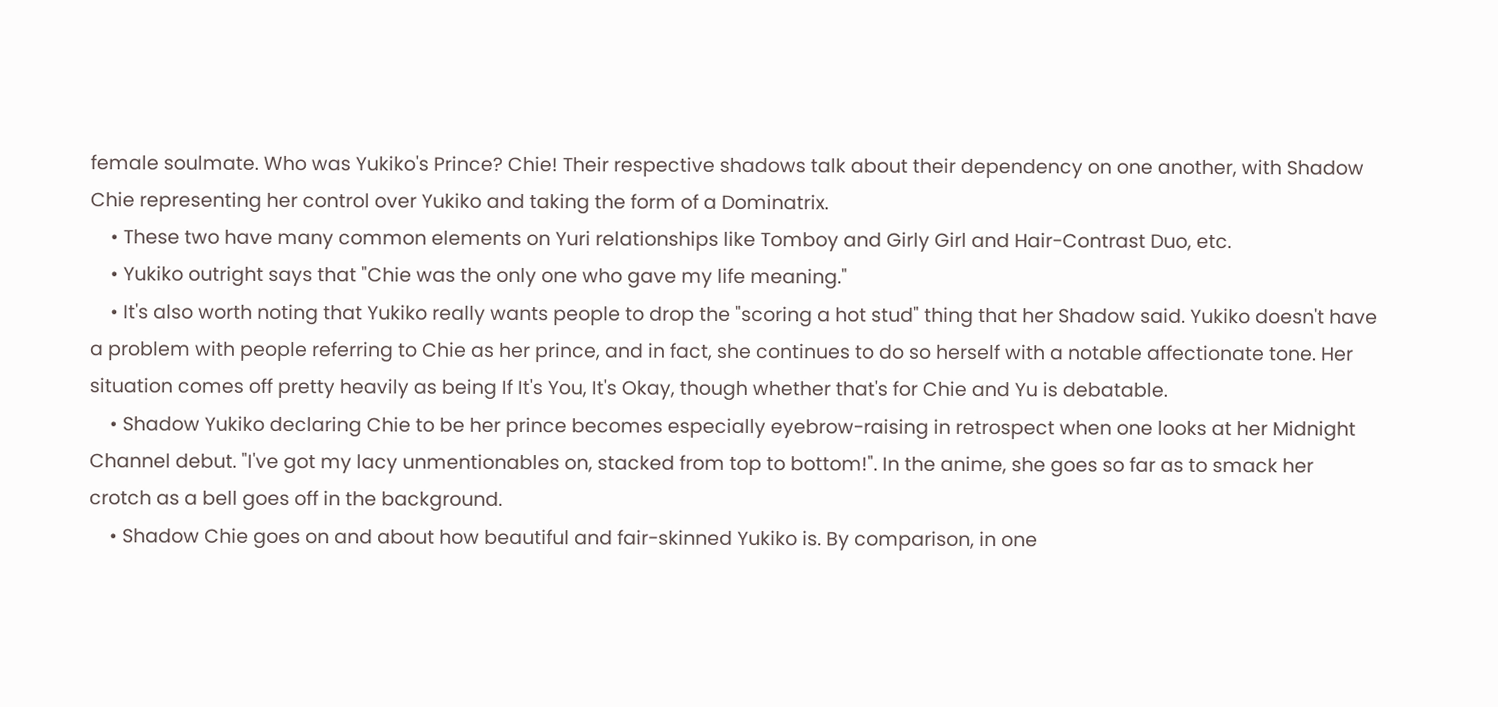female soulmate. Who was Yukiko's Prince? Chie! Their respective shadows talk about their dependency on one another, with Shadow Chie representing her control over Yukiko and taking the form of a Dominatrix.
    • These two have many common elements on Yuri relationships like Tomboy and Girly Girl and Hair-Contrast Duo, etc.
    • Yukiko outright says that "Chie was the only one who gave my life meaning."
    • It's also worth noting that Yukiko really wants people to drop the "scoring a hot stud" thing that her Shadow said. Yukiko doesn't have a problem with people referring to Chie as her prince, and in fact, she continues to do so herself with a notable affectionate tone. Her situation comes off pretty heavily as being If It's You, It's Okay, though whether that's for Chie and Yu is debatable.
    • Shadow Yukiko declaring Chie to be her prince becomes especially eyebrow-raising in retrospect when one looks at her Midnight Channel debut. "I've got my lacy unmentionables on, stacked from top to bottom!". In the anime, she goes so far as to smack her crotch as a bell goes off in the background.
    • Shadow Chie goes on and about how beautiful and fair-skinned Yukiko is. By comparison, in one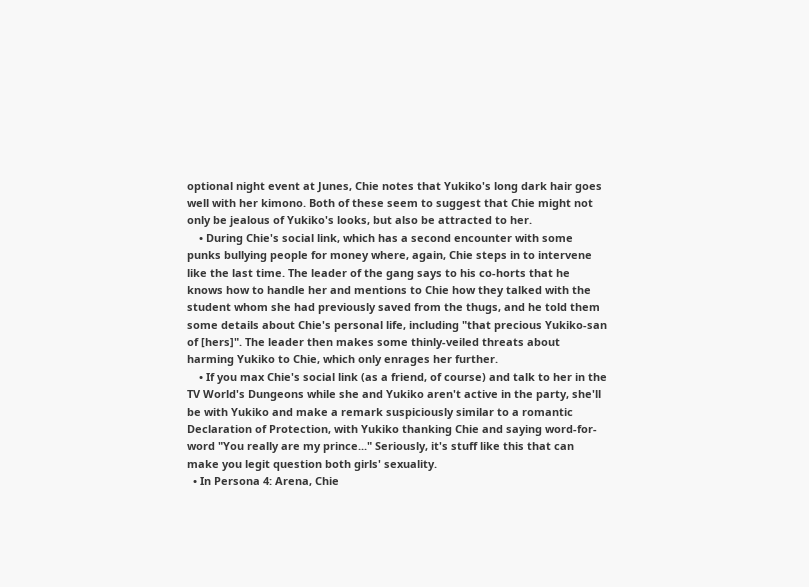optional night event at Junes, Chie notes that Yukiko's long dark hair goes well with her kimono. Both of these seem to suggest that Chie might not only be jealous of Yukiko's looks, but also be attracted to her.
    • During Chie's social link, which has a second encounter with some punks bullying people for money where, again, Chie steps in to intervene like the last time. The leader of the gang says to his co-horts that he knows how to handle her and mentions to Chie how they talked with the student whom she had previously saved from the thugs, and he told them some details about Chie's personal life, including "that precious Yukiko-san of [hers]". The leader then makes some thinly-veiled threats about harming Yukiko to Chie, which only enrages her further.
    • If you max Chie's social link (as a friend, of course) and talk to her in the TV World's Dungeons while she and Yukiko aren't active in the party, she'll be with Yukiko and make a remark suspiciously similar to a romantic Declaration of Protection, with Yukiko thanking Chie and saying word-for-word "You really are my prince..." Seriously, it's stuff like this that can make you legit question both girls' sexuality.
  • In Persona 4: Arena, Chie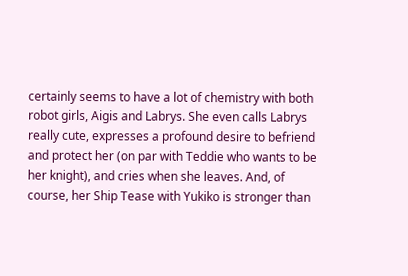certainly seems to have a lot of chemistry with both robot girls, Aigis and Labrys. She even calls Labrys really cute, expresses a profound desire to befriend and protect her (on par with Teddie who wants to be her knight), and cries when she leaves. And, of course, her Ship Tease with Yukiko is stronger than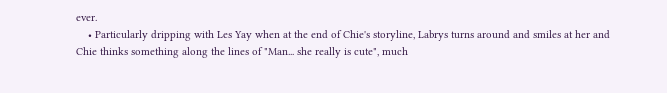ever.
    • Particularly dripping with Les Yay when at the end of Chie's storyline, Labrys turns around and smiles at her and Chie thinks something along the lines of "Man... she really is cute", much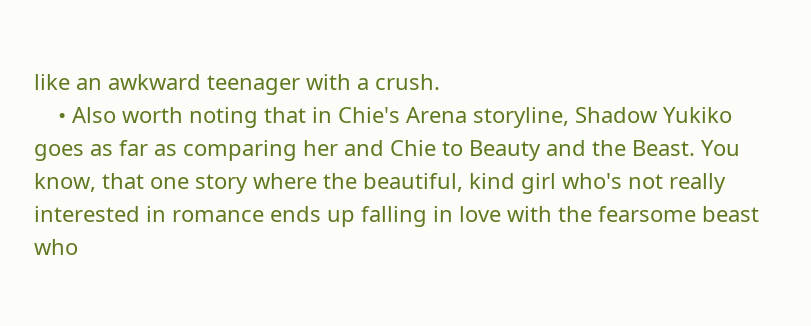like an awkward teenager with a crush.
    • Also worth noting that in Chie's Arena storyline, Shadow Yukiko goes as far as comparing her and Chie to Beauty and the Beast. You know, that one story where the beautiful, kind girl who's not really interested in romance ends up falling in love with the fearsome beast who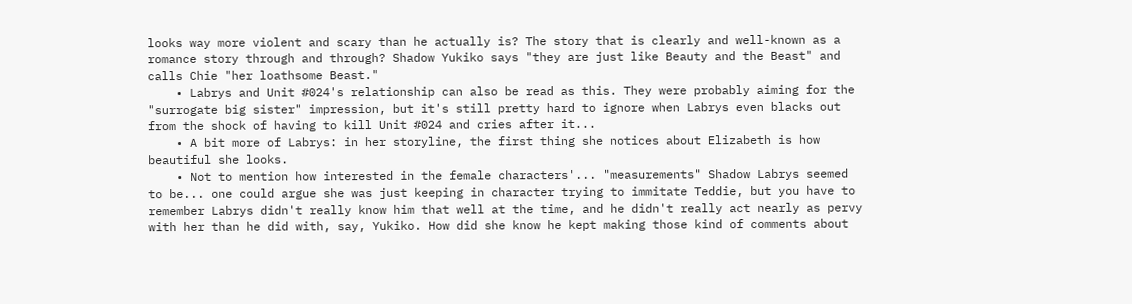looks way more violent and scary than he actually is? The story that is clearly and well-known as a romance story through and through? Shadow Yukiko says "they are just like Beauty and the Beast" and calls Chie "her loathsome Beast."
    • Labrys and Unit #024's relationship can also be read as this. They were probably aiming for the "surrogate big sister" impression, but it's still pretty hard to ignore when Labrys even blacks out from the shock of having to kill Unit #024 and cries after it...
    • A bit more of Labrys: in her storyline, the first thing she notices about Elizabeth is how beautiful she looks.
    • Not to mention how interested in the female characters'... "measurements" Shadow Labrys seemed to be... one could argue she was just keeping in character trying to immitate Teddie, but you have to remember Labrys didn't really know him that well at the time, and he didn't really act nearly as pervy with her than he did with, say, Yukiko. How did she know he kept making those kind of comments about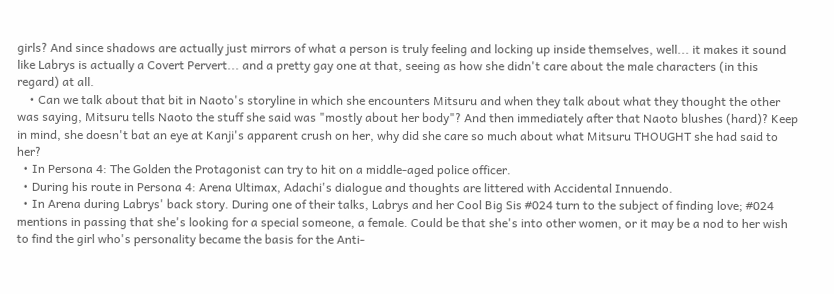girls? And since shadows are actually just mirrors of what a person is truly feeling and locking up inside themselves, well... it makes it sound like Labrys is actually a Covert Pervert... and a pretty gay one at that, seeing as how she didn't care about the male characters (in this regard) at all.
    • Can we talk about that bit in Naoto's storyline in which she encounters Mitsuru and when they talk about what they thought the other was saying, Mitsuru tells Naoto the stuff she said was "mostly about her body"? And then immediately after that Naoto blushes (hard)? Keep in mind, she doesn't bat an eye at Kanji's apparent crush on her, why did she care so much about what Mitsuru THOUGHT she had said to her?
  • In Persona 4: The Golden the Protagonist can try to hit on a middle-aged police officer.
  • During his route in Persona 4: Arena Ultimax, Adachi's dialogue and thoughts are littered with Accidental Innuendo.
  • In Arena during Labrys' back story. During one of their talks, Labrys and her Cool Big Sis #024 turn to the subject of finding love; #024 mentions in passing that she's looking for a special someone, a female. Could be that she's into other women, or it may be a nod to her wish to find the girl who's personality became the basis for the Anti-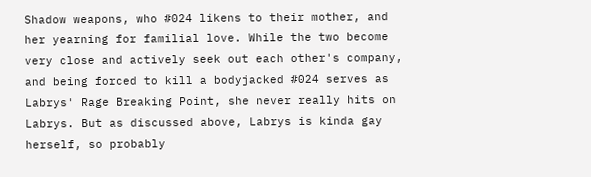Shadow weapons, who #024 likens to their mother, and her yearning for familial love. While the two become very close and actively seek out each other's company, and being forced to kill a bodyjacked #024 serves as Labrys' Rage Breaking Point, she never really hits on Labrys. But as discussed above, Labrys is kinda gay herself, so probably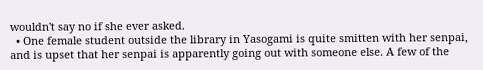wouldn't say no if she ever asked.
  • One female student outside the library in Yasogami is quite smitten with her senpai, and is upset that her senpai is apparently going out with someone else. A few of the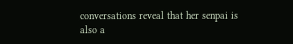conversations reveal that her senpai is also a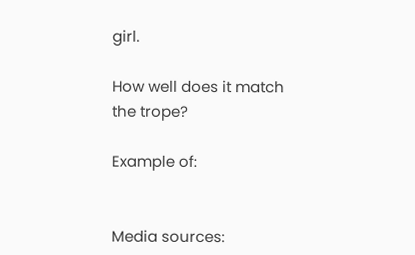girl.

How well does it match the trope?

Example of:


Media sources: